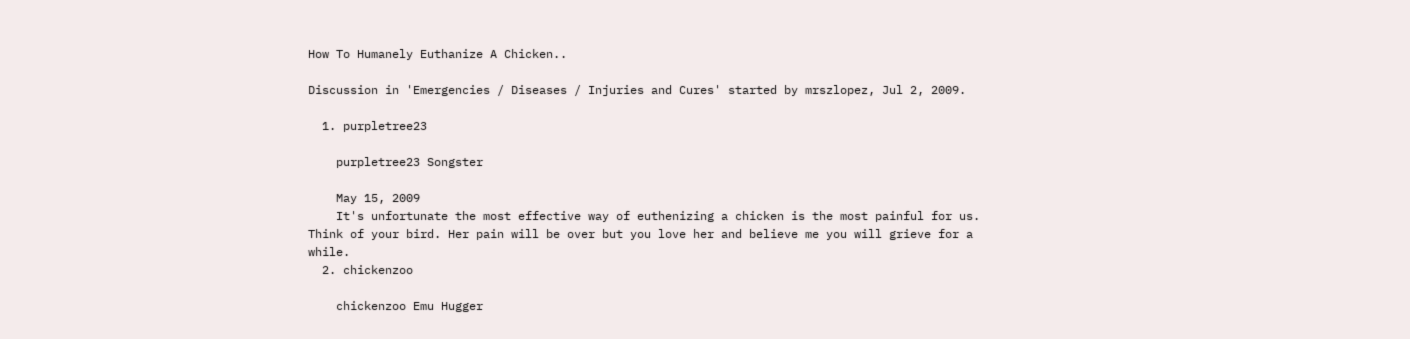How To Humanely Euthanize A Chicken..

Discussion in 'Emergencies / Diseases / Injuries and Cures' started by mrszlopez, Jul 2, 2009.

  1. purpletree23

    purpletree23 Songster

    May 15, 2009
    It's unfortunate the most effective way of euthenizing a chicken is the most painful for us. Think of your bird. Her pain will be over but you love her and believe me you will grieve for a while.
  2. chickenzoo

    chickenzoo Emu Hugger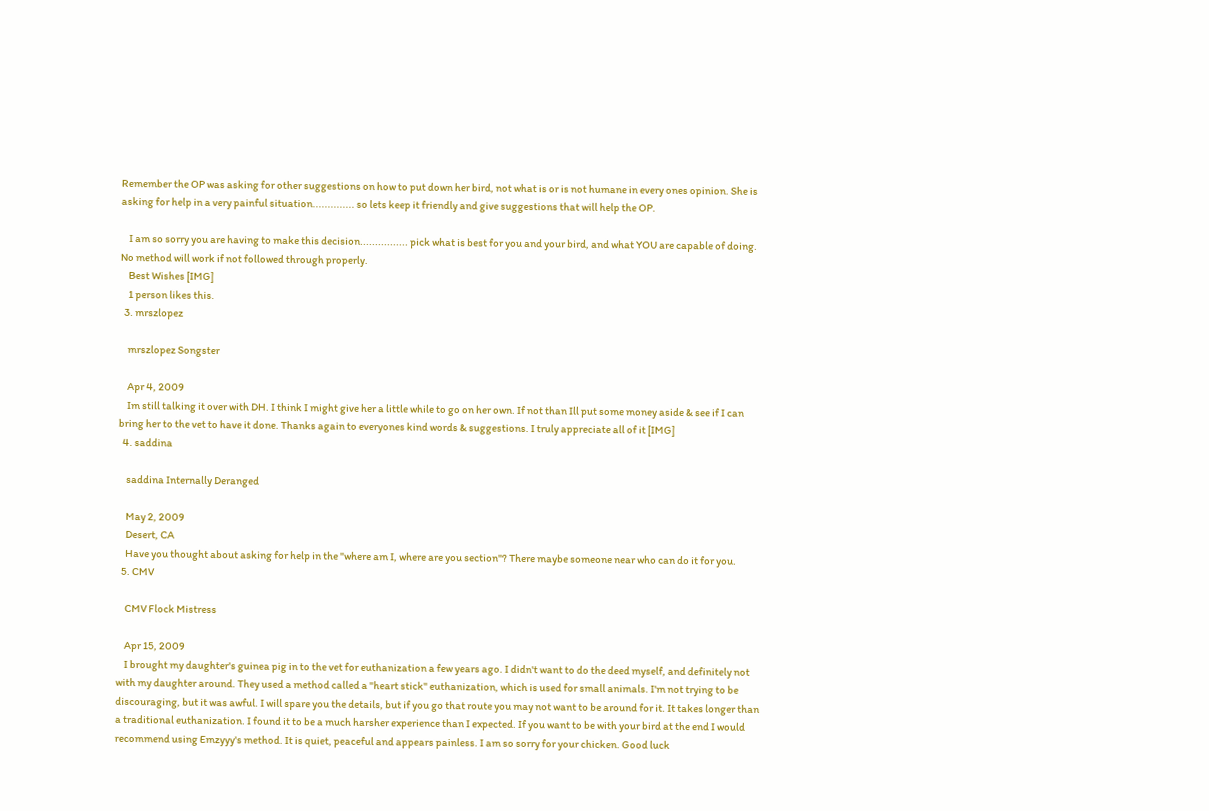Remember the OP was asking for other suggestions on how to put down her bird, not what is or is not humane in every ones opinion. She is asking for help in a very painful situation.............. so lets keep it friendly and give suggestions that will help the OP.

    I am so sorry you are having to make this decision................ pick what is best for you and your bird, and what YOU are capable of doing. No method will work if not followed through properly.
    Best Wishes [IMG]
    1 person likes this.
  3. mrszlopez

    mrszlopez Songster

    Apr 4, 2009
    Im still talking it over with DH. I think I might give her a little while to go on her own. If not than Ill put some money aside & see if I can bring her to the vet to have it done. Thanks again to everyones kind words & suggestions. I truly appreciate all of it [IMG]
  4. saddina

    saddina Internally Deranged

    May 2, 2009
    Desert, CA
    Have you thought about asking for help in the "where am I, where are you section"? There maybe someone near who can do it for you.
  5. CMV

    CMV Flock Mistress

    Apr 15, 2009
    I brought my daughter's guinea pig in to the vet for euthanization a few years ago. I didn't want to do the deed myself, and definitely not with my daughter around. They used a method called a "heart stick" euthanization, which is used for small animals. I'm not trying to be discouraging, but it was awful. I will spare you the details, but if you go that route you may not want to be around for it. It takes longer than a traditional euthanization. I found it to be a much harsher experience than I expected. If you want to be with your bird at the end I would recommend using Emzyyy's method. It is quiet, peaceful and appears painless. I am so sorry for your chicken. Good luck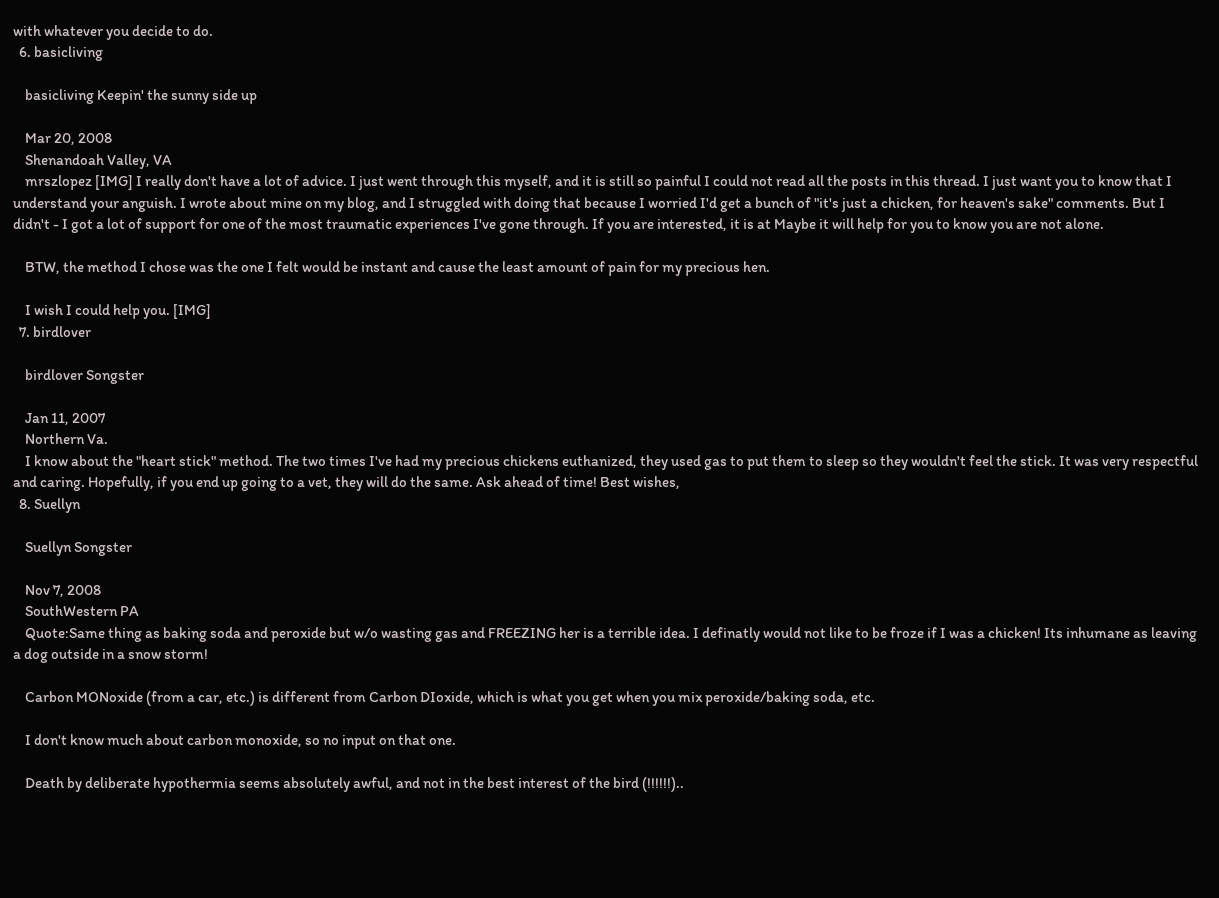with whatever you decide to do.
  6. basicliving

    basicliving Keepin' the sunny side up

    Mar 20, 2008
    Shenandoah Valley, VA
    mrszlopez [IMG] I really don't have a lot of advice. I just went through this myself, and it is still so painful I could not read all the posts in this thread. I just want you to know that I understand your anguish. I wrote about mine on my blog, and I struggled with doing that because I worried I'd get a bunch of "it's just a chicken, for heaven's sake" comments. But I didn't - I got a lot of support for one of the most traumatic experiences I've gone through. If you are interested, it is at Maybe it will help for you to know you are not alone.

    BTW, the method I chose was the one I felt would be instant and cause the least amount of pain for my precious hen.

    I wish I could help you. [IMG]
  7. birdlover

    birdlover Songster

    Jan 11, 2007
    Northern Va.
    I know about the "heart stick" method. The two times I've had my precious chickens euthanized, they used gas to put them to sleep so they wouldn't feel the stick. It was very respectful and caring. Hopefully, if you end up going to a vet, they will do the same. Ask ahead of time! Best wishes,
  8. Suellyn

    Suellyn Songster

    Nov 7, 2008
    SouthWestern PA
    Quote:Same thing as baking soda and peroxide but w/o wasting gas and FREEZING her is a terrible idea. I definatly would not like to be froze if I was a chicken! Its inhumane as leaving a dog outside in a snow storm!

    Carbon MONoxide (from a car, etc.) is different from Carbon DIoxide, which is what you get when you mix peroxide/baking soda, etc.

    I don't know much about carbon monoxide, so no input on that one.

    Death by deliberate hypothermia seems absolutely awful, and not in the best interest of the bird (!!!!!!)..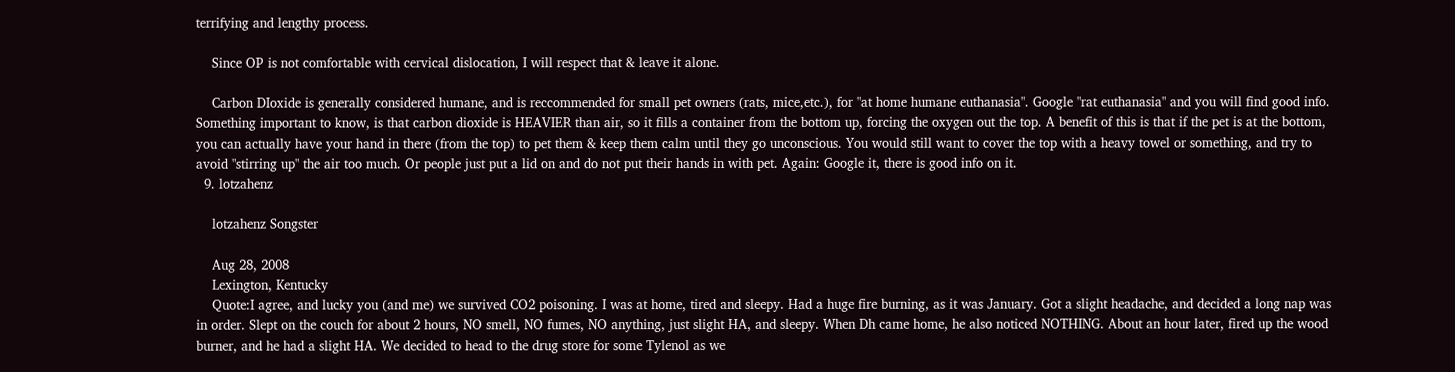terrifying and lengthy process.

    Since OP is not comfortable with cervical dislocation, I will respect that & leave it alone.

    Carbon DIoxide is generally considered humane, and is reccommended for small pet owners (rats, mice,etc.), for "at home humane euthanasia". Google "rat euthanasia" and you will find good info. Something important to know, is that carbon dioxide is HEAVIER than air, so it fills a container from the bottom up, forcing the oxygen out the top. A benefit of this is that if the pet is at the bottom, you can actually have your hand in there (from the top) to pet them & keep them calm until they go unconscious. You would still want to cover the top with a heavy towel or something, and try to avoid "stirring up" the air too much. Or people just put a lid on and do not put their hands in with pet. Again: Google it, there is good info on it.
  9. lotzahenz

    lotzahenz Songster

    Aug 28, 2008
    Lexington, Kentucky
    Quote:I agree, and lucky you (and me) we survived CO2 poisoning. I was at home, tired and sleepy. Had a huge fire burning, as it was January. Got a slight headache, and decided a long nap was in order. Slept on the couch for about 2 hours, NO smell, NO fumes, NO anything, just slight HA, and sleepy. When Dh came home, he also noticed NOTHING. About an hour later, fired up the wood burner, and he had a slight HA. We decided to head to the drug store for some Tylenol as we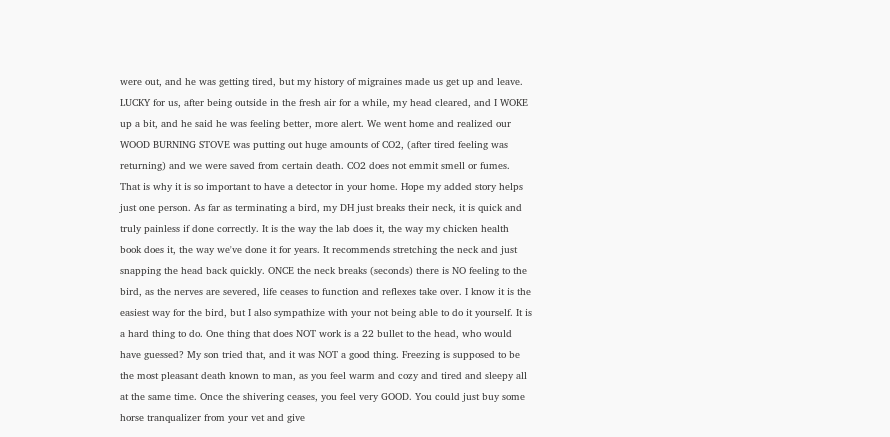were out, and he was getting tired, but my history of migraines made us get up and leave. LUCKY for us, after being outside in the fresh air for a while, my head cleared, and I WOKE up a bit, and he said he was feeling better, more alert. We went home and realized our WOOD BURNING STOVE was putting out huge amounts of CO2, (after tired feeling was returning) and we were saved from certain death. CO2 does not emmit smell or fumes. That is why it is so important to have a detector in your home. Hope my added story helps just one person. As far as terminating a bird, my DH just breaks their neck, it is quick and truly painless if done correctly. It is the way the lab does it, the way my chicken health book does it, the way we've done it for years. It recommends stretching the neck and just snapping the head back quickly. ONCE the neck breaks (seconds) there is NO feeling to the bird, as the nerves are severed, life ceases to function and reflexes take over. I know it is the easiest way for the bird, but I also sympathize with your not being able to do it yourself. It is a hard thing to do. One thing that does NOT work is a 22 bullet to the head, who would have guessed? My son tried that, and it was NOT a good thing. Freezing is supposed to be the most pleasant death known to man, as you feel warm and cozy and tired and sleepy all at the same time. Once the shivering ceases, you feel very GOOD. You could just buy some horse tranqualizer from your vet and give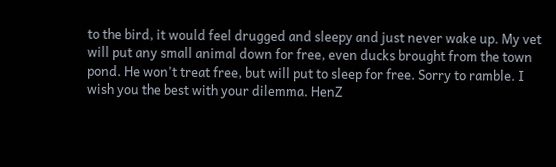to the bird, it would feel drugged and sleepy and just never wake up. My vet will put any small animal down for free, even ducks brought from the town pond. He won't treat free, but will put to sleep for free. Sorry to ramble. I wish you the best with your dilemma. HenZ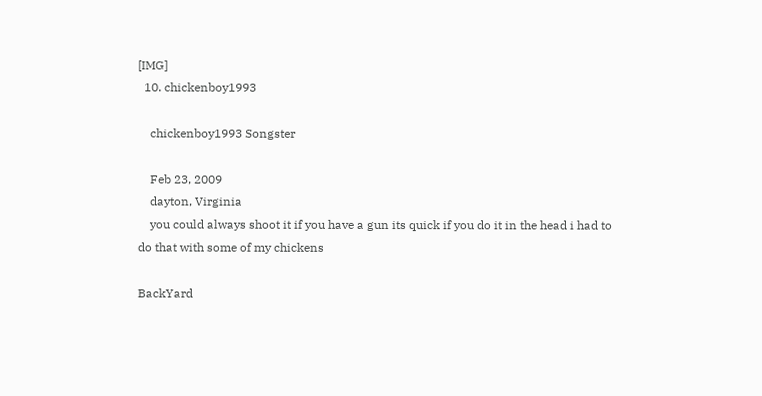[IMG]
  10. chickenboy1993

    chickenboy1993 Songster

    Feb 23, 2009
    dayton, Virginia
    you could always shoot it if you have a gun its quick if you do it in the head i had to do that with some of my chickens

BackYard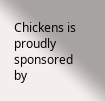Chickens is proudly sponsored by